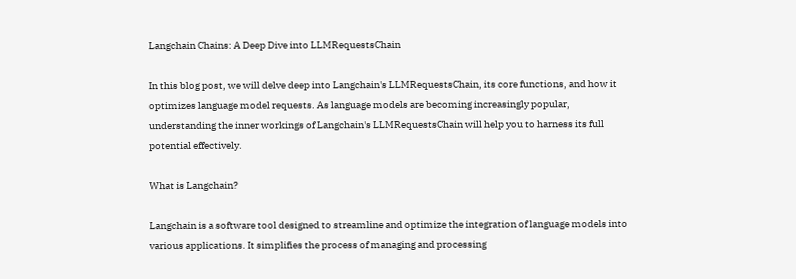Langchain Chains: A Deep Dive into LLMRequestsChain

In this blog post, we will delve deep into Langchain's LLMRequestsChain, its core functions, and how it optimizes language model requests. As language models are becoming increasingly popular, understanding the inner workings of Langchain's LLMRequestsChain will help you to harness its full potential effectively.

What is Langchain?

Langchain is a software tool designed to streamline and optimize the integration of language models into various applications. It simplifies the process of managing and processing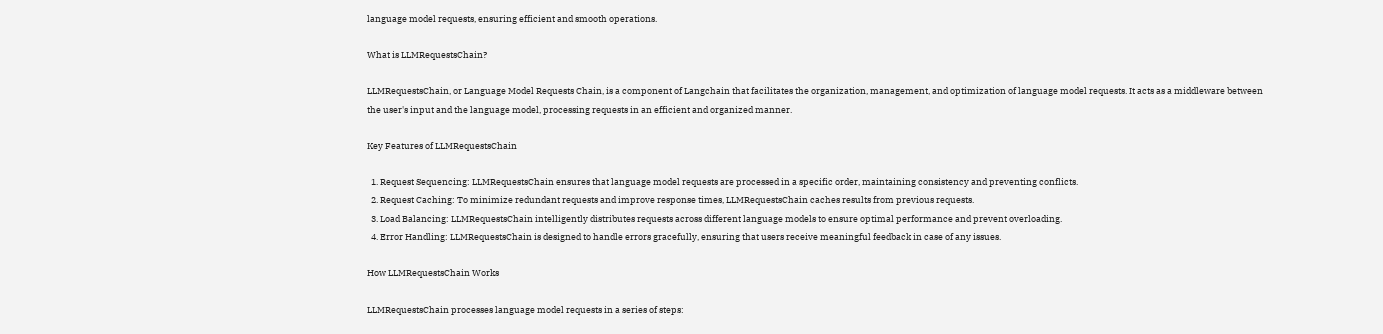language model requests, ensuring efficient and smooth operations.

What is LLMRequestsChain?

LLMRequestsChain, or Language Model Requests Chain, is a component of Langchain that facilitates the organization, management, and optimization of language model requests. It acts as a middleware between the user's input and the language model, processing requests in an efficient and organized manner.

Key Features of LLMRequestsChain

  1. Request Sequencing: LLMRequestsChain ensures that language model requests are processed in a specific order, maintaining consistency and preventing conflicts.
  2. Request Caching: To minimize redundant requests and improve response times, LLMRequestsChain caches results from previous requests.
  3. Load Balancing: LLMRequestsChain intelligently distributes requests across different language models to ensure optimal performance and prevent overloading.
  4. Error Handling: LLMRequestsChain is designed to handle errors gracefully, ensuring that users receive meaningful feedback in case of any issues.

How LLMRequestsChain Works

LLMRequestsChain processes language model requests in a series of steps: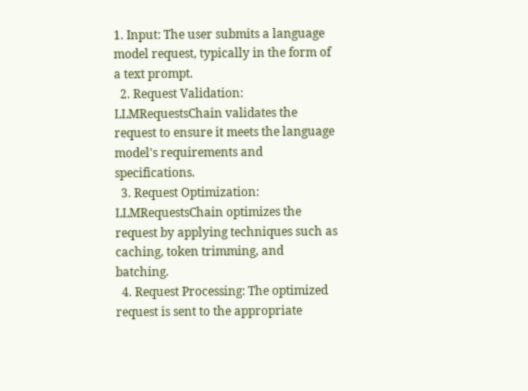1. Input: The user submits a language model request, typically in the form of a text prompt.
  2. Request Validation: LLMRequestsChain validates the request to ensure it meets the language model's requirements and specifications.
  3. Request Optimization: LLMRequestsChain optimizes the request by applying techniques such as caching, token trimming, and batching.
  4. Request Processing: The optimized request is sent to the appropriate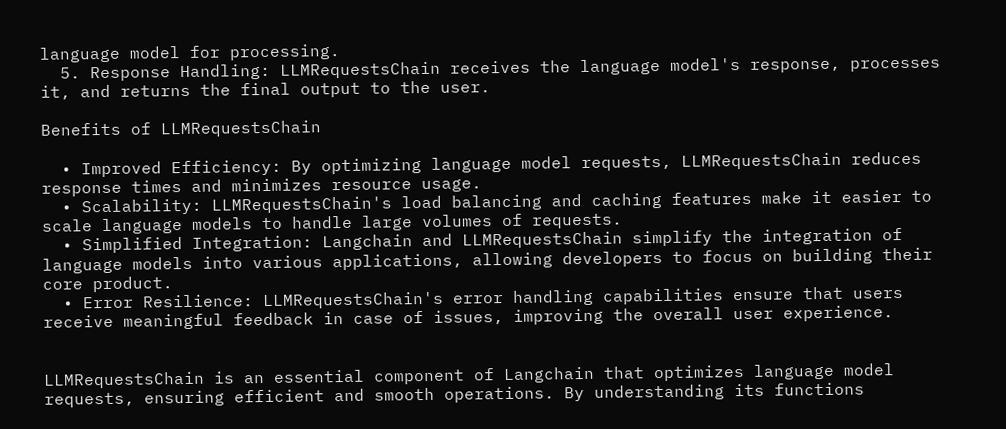language model for processing.
  5. Response Handling: LLMRequestsChain receives the language model's response, processes it, and returns the final output to the user.

Benefits of LLMRequestsChain

  • Improved Efficiency: By optimizing language model requests, LLMRequestsChain reduces response times and minimizes resource usage.
  • Scalability: LLMRequestsChain's load balancing and caching features make it easier to scale language models to handle large volumes of requests.
  • Simplified Integration: Langchain and LLMRequestsChain simplify the integration of language models into various applications, allowing developers to focus on building their core product.
  • Error Resilience: LLMRequestsChain's error handling capabilities ensure that users receive meaningful feedback in case of issues, improving the overall user experience.


LLMRequestsChain is an essential component of Langchain that optimizes language model requests, ensuring efficient and smooth operations. By understanding its functions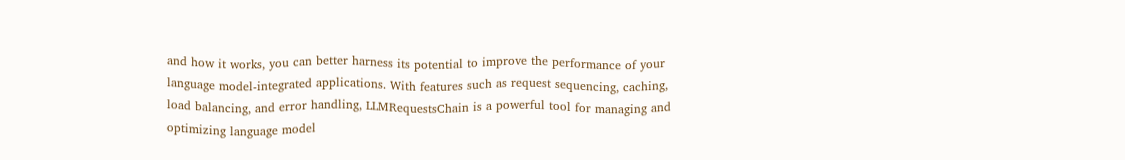and how it works, you can better harness its potential to improve the performance of your language model-integrated applications. With features such as request sequencing, caching, load balancing, and error handling, LLMRequestsChain is a powerful tool for managing and optimizing language model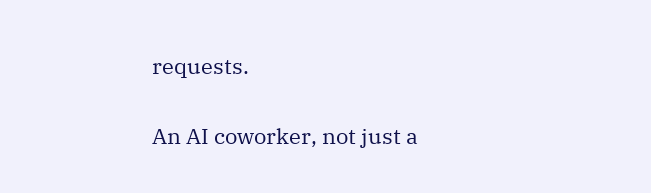requests.

An AI coworker, not just a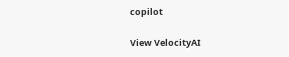copilot

View VelocityAI